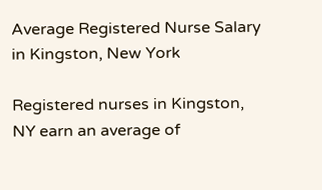Average Registered Nurse Salary in Kingston, New York

Registered nurses in Kingston, NY earn an average of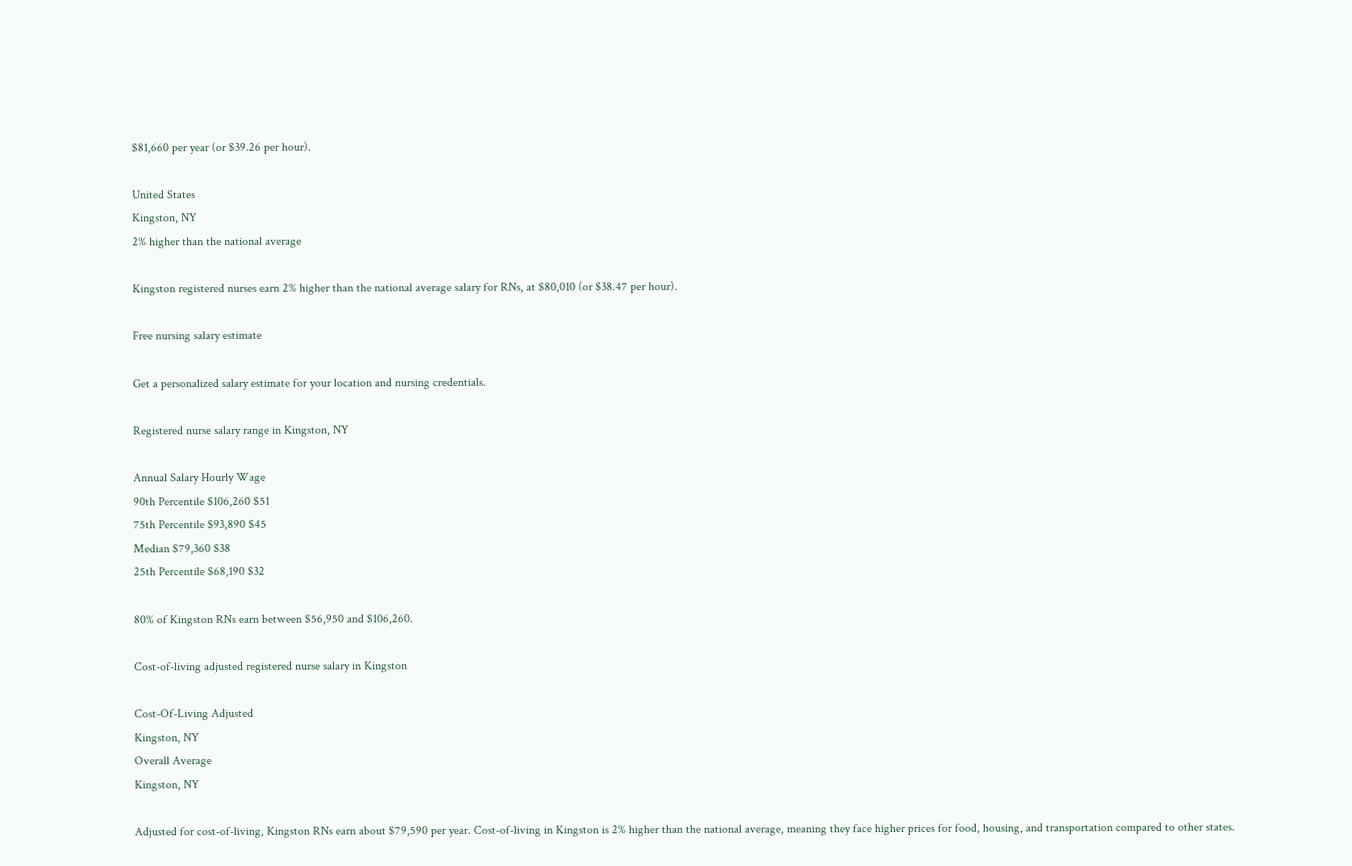$81,660 per year (or $39.26 per hour).

United States
Kingston, NY
2% higher than the national average

Kingston registered nurses earn 2% higher than the national average salary for RNs, at $80,010 (or $38.47 per hour).

Free nursing salary estimate

Get a personalized salary estimate for your location and nursing credentials.

Registered nurse salary range in Kingston, NY

Annual Salary Hourly Wage
90th Percentile $106,260 $51
75th Percentile $93,890 $45
Median $79,360 $38
25th Percentile $68,190 $32

80% of Kingston RNs earn between $56,950 and $106,260.

Cost-of-living adjusted registered nurse salary in Kingston

Cost-Of-Living Adjusted
Kingston, NY
Overall Average
Kingston, NY

Adjusted for cost-of-living, Kingston RNs earn about $79,590 per year. Cost-of-living in Kingston is 2% higher than the national average, meaning they face higher prices for food, housing, and transportation compared to other states.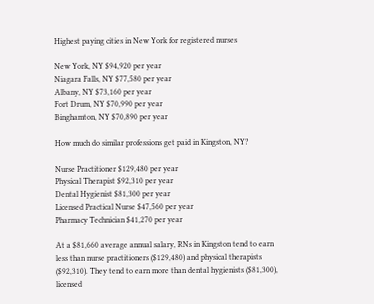Highest paying cities in New York for registered nurses

New York, NY $94,920 per year
Niagara Falls, NY $77,580 per year
Albany, NY $73,160 per year
Fort Drum, NY $70,990 per year
Binghamton, NY $70,890 per year

How much do similar professions get paid in Kingston, NY?

Nurse Practitioner $129,480 per year
Physical Therapist $92,310 per year
Dental Hygienist $81,300 per year
Licensed Practical Nurse $47,560 per year
Pharmacy Technician $41,270 per year

At a $81,660 average annual salary, RNs in Kingston tend to earn less than nurse practitioners ($129,480) and physical therapists ($92,310). They tend to earn more than dental hygienists ($81,300), licensed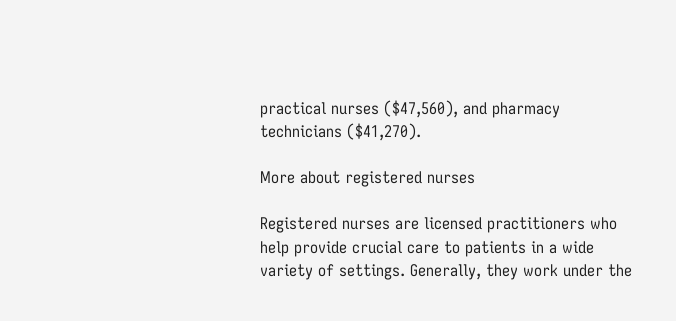practical nurses ($47,560), and pharmacy technicians ($41,270).

More about registered nurses

Registered nurses are licensed practitioners who help provide crucial care to patients in a wide variety of settings. Generally, they work under the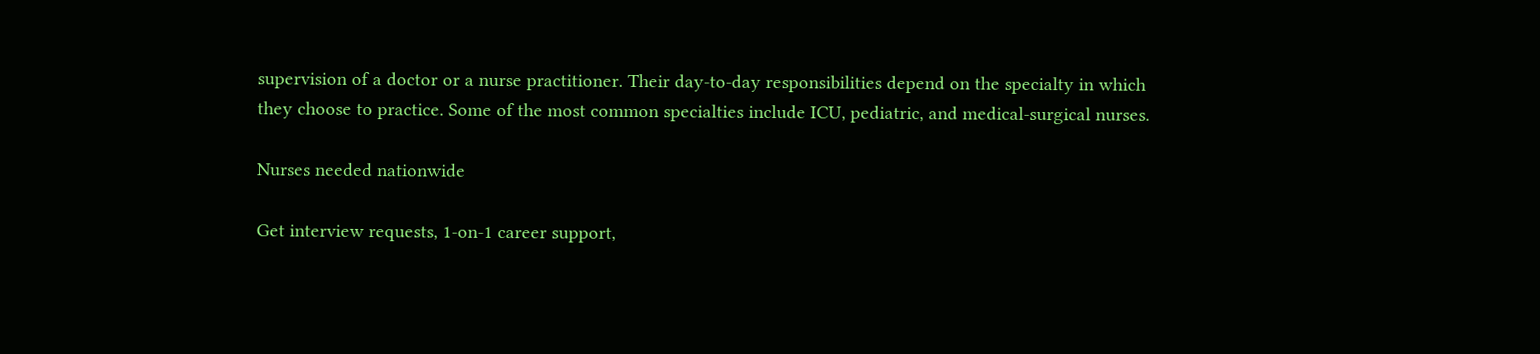supervision of a doctor or a nurse practitioner. Their day-to-day responsibilities depend on the specialty in which they choose to practice. Some of the most common specialties include ICU, pediatric, and medical-surgical nurses.

Nurses needed nationwide

Get interview requests, 1-on-1 career support,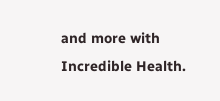and more with Incredible Health.